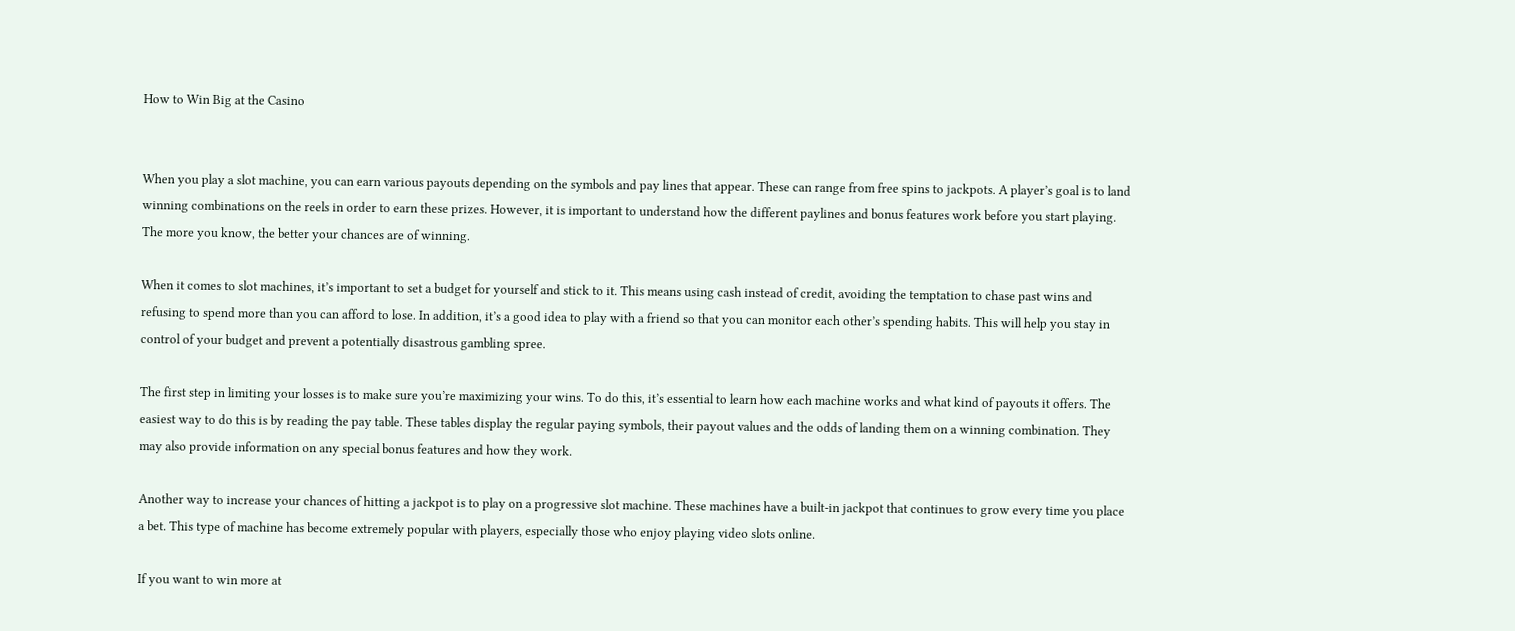How to Win Big at the Casino


When you play a slot machine, you can earn various payouts depending on the symbols and pay lines that appear. These can range from free spins to jackpots. A player’s goal is to land winning combinations on the reels in order to earn these prizes. However, it is important to understand how the different paylines and bonus features work before you start playing. The more you know, the better your chances are of winning.

When it comes to slot machines, it’s important to set a budget for yourself and stick to it. This means using cash instead of credit, avoiding the temptation to chase past wins and refusing to spend more than you can afford to lose. In addition, it’s a good idea to play with a friend so that you can monitor each other’s spending habits. This will help you stay in control of your budget and prevent a potentially disastrous gambling spree.

The first step in limiting your losses is to make sure you’re maximizing your wins. To do this, it’s essential to learn how each machine works and what kind of payouts it offers. The easiest way to do this is by reading the pay table. These tables display the regular paying symbols, their payout values and the odds of landing them on a winning combination. They may also provide information on any special bonus features and how they work.

Another way to increase your chances of hitting a jackpot is to play on a progressive slot machine. These machines have a built-in jackpot that continues to grow every time you place a bet. This type of machine has become extremely popular with players, especially those who enjoy playing video slots online.

If you want to win more at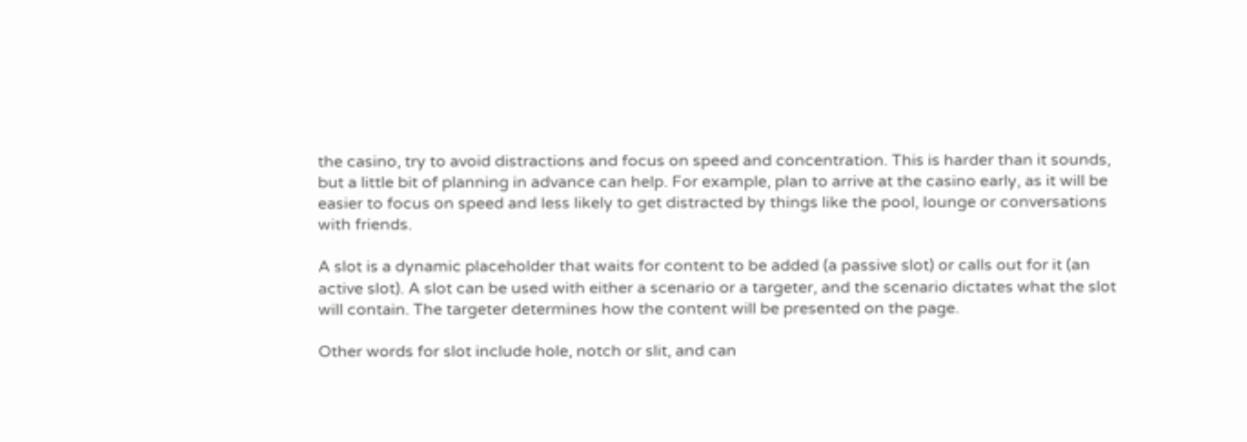the casino, try to avoid distractions and focus on speed and concentration. This is harder than it sounds, but a little bit of planning in advance can help. For example, plan to arrive at the casino early, as it will be easier to focus on speed and less likely to get distracted by things like the pool, lounge or conversations with friends.

A slot is a dynamic placeholder that waits for content to be added (a passive slot) or calls out for it (an active slot). A slot can be used with either a scenario or a targeter, and the scenario dictates what the slot will contain. The targeter determines how the content will be presented on the page.

Other words for slot include hole, notch or slit, and can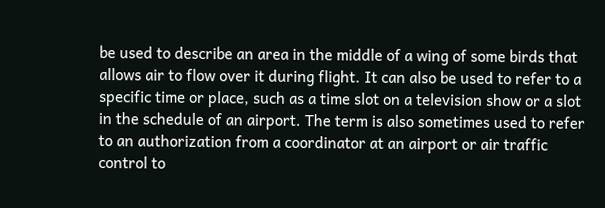be used to describe an area in the middle of a wing of some birds that allows air to flow over it during flight. It can also be used to refer to a specific time or place, such as a time slot on a television show or a slot in the schedule of an airport. The term is also sometimes used to refer to an authorization from a coordinator at an airport or air traffic control to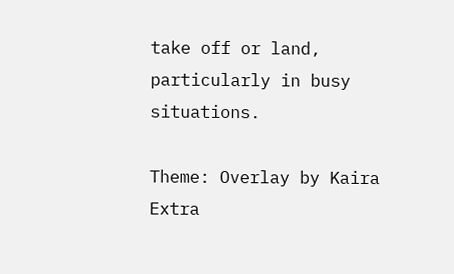take off or land, particularly in busy situations.

Theme: Overlay by Kaira Extra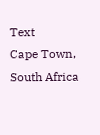Text
Cape Town, South Africa